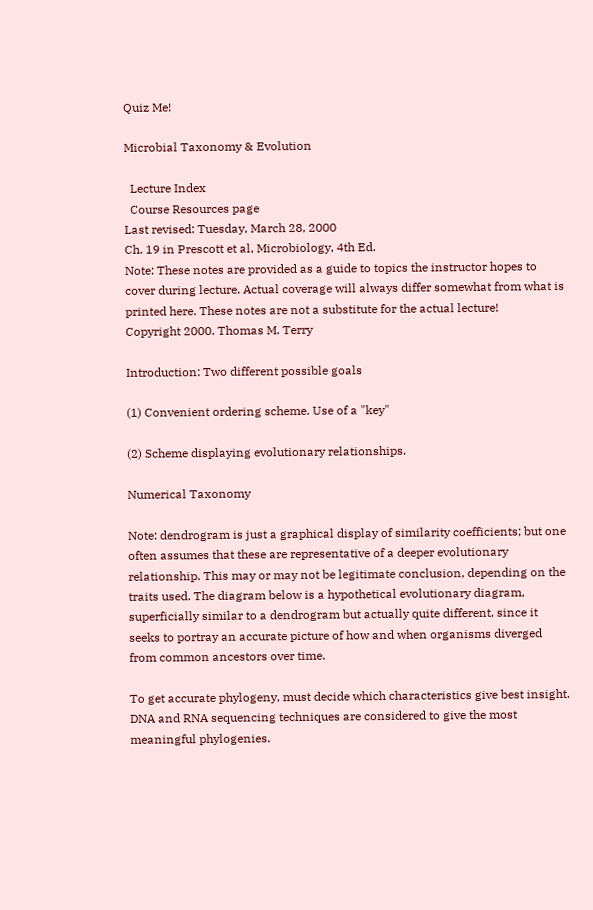Quiz Me!

Microbial Taxonomy & Evolution

  Lecture Index
  Course Resources page
Last revised: Tuesday, March 28, 2000
Ch. 19 in Prescott et al, Microbiology, 4th Ed.
Note: These notes are provided as a guide to topics the instructor hopes to cover during lecture. Actual coverage will always differ somewhat from what is printed here. These notes are not a substitute for the actual lecture!
Copyright 2000. Thomas M. Terry

Introduction: Two different possible goals

(1) Convenient ordering scheme. Use of a "key"

(2) Scheme displaying evolutionary relationships.

Numerical Taxonomy

Note: dendrogram is just a graphical display of similarity coefficients; but one often assumes that these are representative of a deeper evolutionary relationship. This may or may not be legitimate conclusion, depending on the traits used. The diagram below is a hypothetical evolutionary diagram, superficially similar to a dendrogram but actually quite different, since it seeks to portray an accurate picture of how and when organisms diverged from common ancestors over time.

To get accurate phylogeny, must decide which characteristics give best insight. DNA and RNA sequencing techniques are considered to give the most meaningful phylogenies.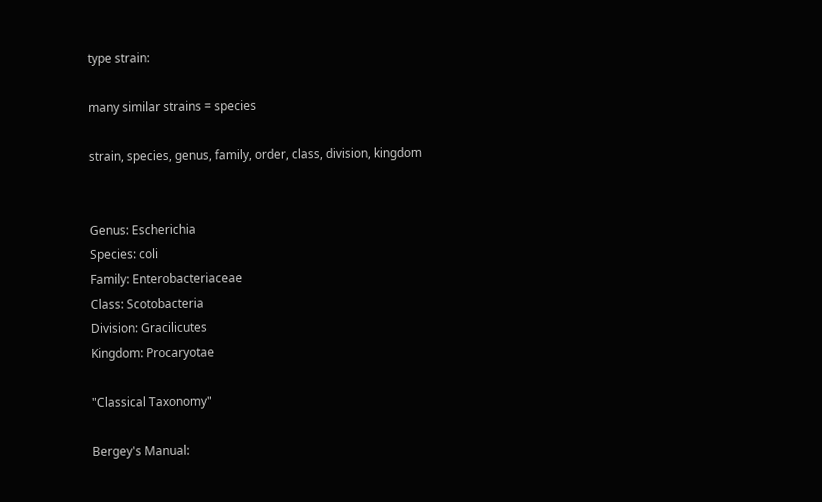type strain:

many similar strains = species

strain, species, genus, family, order, class, division, kingdom


Genus: Escherichia
Species: coli
Family: Enterobacteriaceae
Class: Scotobacteria
Division: Gracilicutes
Kingdom: Procaryotae

"Classical Taxonomy"

Bergey's Manual: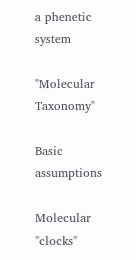a phenetic system

"Molecular Taxonomy"

Basic assumptions

Molecular "clocks"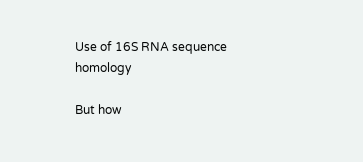Use of 16S RNA sequence homology

But how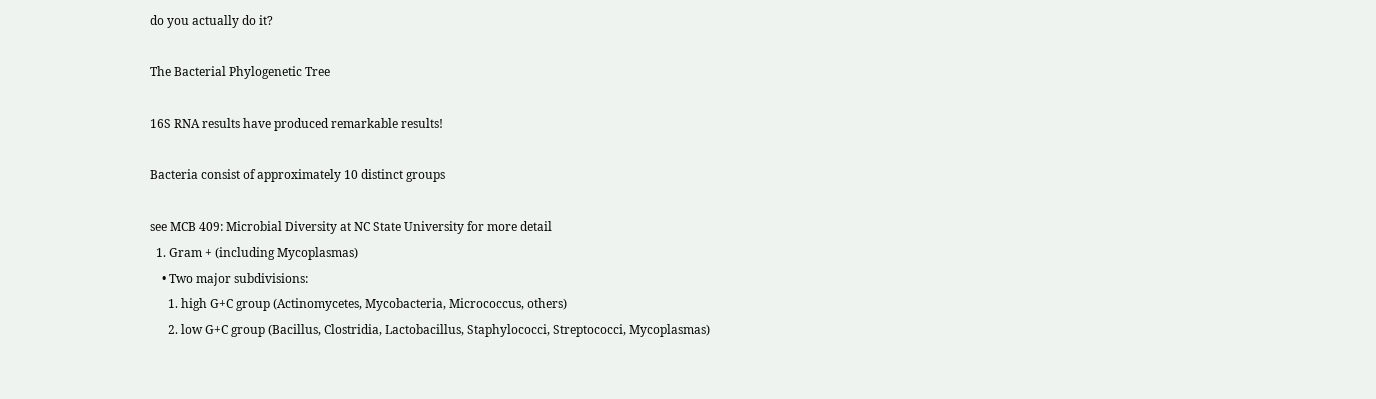do you actually do it?

The Bacterial Phylogenetic Tree

16S RNA results have produced remarkable results!

Bacteria consist of approximately 10 distinct groups

see MCB 409: Microbial Diversity at NC State University for more detail
  1. Gram + (including Mycoplasmas)
    • Two major subdivisions:
      1. high G+C group (Actinomycetes, Mycobacteria, Micrococcus, others)
      2. low G+C group (Bacillus, Clostridia, Lactobacillus, Staphylococci, Streptococci, Mycoplasmas)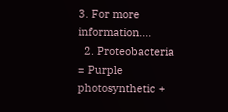3. For more information....
  2. Proteobacteria = Purple photosynthetic +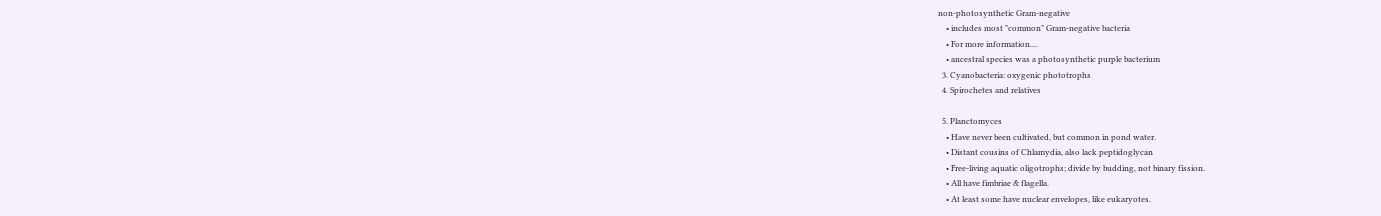non-photosynthetic Gram-negative
    • includes most "common" Gram-negative bacteria
    • For more information....
    • ancestral species was a photosynthetic purple bacterium
  3. Cyanobacteria: oxygenic phototrophs
  4. Spirochetes and relatives

  5. Planctomyces
    • Have never been cultivated, but common in pond water.
    • Distant cousins of Chlamydia, also lack peptidoglycan
    • Free-living aquatic oligotrophs; divide by budding, not binary fission.
    • All have fimbriae & flagella.
    • At least some have nuclear envelopes, like eukaryotes.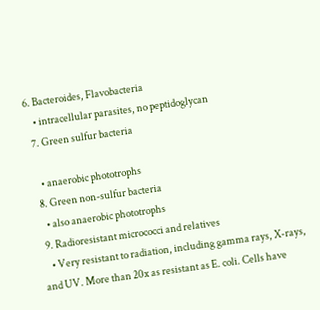6. Bacteroides, Flavobacteria
    • intracellular parasites, no peptidoglycan
  7. Green sulfur bacteria

    • anaerobic phototrophs
  8. Green non-sulfur bacteria
    • also anaerobic phototrophs
  9. Radioresistant micrococci and relatives
    • Very resistant to radiation, including gamma rays, X-rays, and UV. More than 20x as resistant as E. coli. Cells have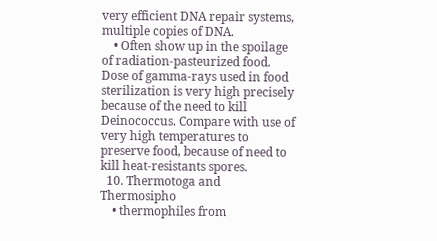very efficient DNA repair systems, multiple copies of DNA.
    • Often show up in the spoilage of radiation-pasteurized food. Dose of gamma-rays used in food sterilization is very high precisely because of the need to kill Deinococcus. Compare with use of very high temperatures to preserve food, because of need to kill heat-resistants spores.
  10. Thermotoga and Thermosipho
    • thermophiles from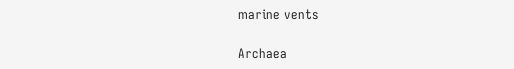marine vents

Archaea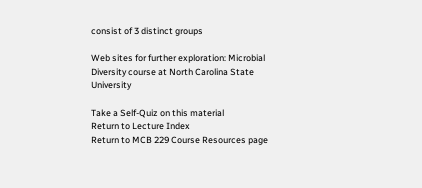consist of 3 distinct groups

Web sites for further exploration: Microbial Diversity course at North Carolina State University

Take a Self-Quiz on this material
Return to Lecture Index
Return to MCB 229 Course Resources page